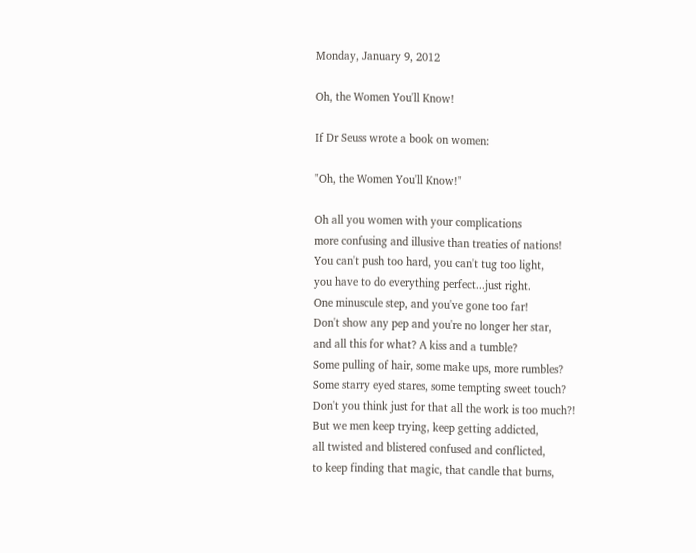Monday, January 9, 2012

Oh, the Women You'll Know!

If Dr Seuss wrote a book on women:

"Oh, the Women You'll Know!"

Oh all you women with your complications
more confusing and illusive than treaties of nations!
You can't push too hard, you can't tug too light,
you have to do everything perfect...just right.
One minuscule step, and you've gone too far!
Don't show any pep and you're no longer her star,
and all this for what? A kiss and a tumble?
Some pulling of hair, some make ups, more rumbles?
Some starry eyed stares, some tempting sweet touch?
Don't you think just for that all the work is too much?!
But we men keep trying, keep getting addicted,
all twisted and blistered confused and conflicted,
to keep finding that magic, that candle that burns,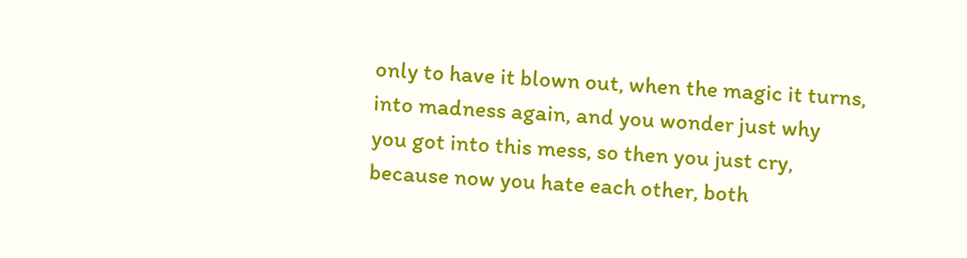only to have it blown out, when the magic it turns,
into madness again, and you wonder just why
you got into this mess, so then you just cry,
because now you hate each other, both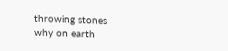throwing stones
why on earth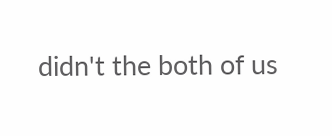didn't the both of us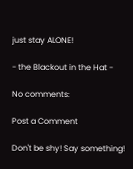just stay ALONE!

- the Blackout in the Hat -

No comments:

Post a Comment

Don't be shy! Say something!